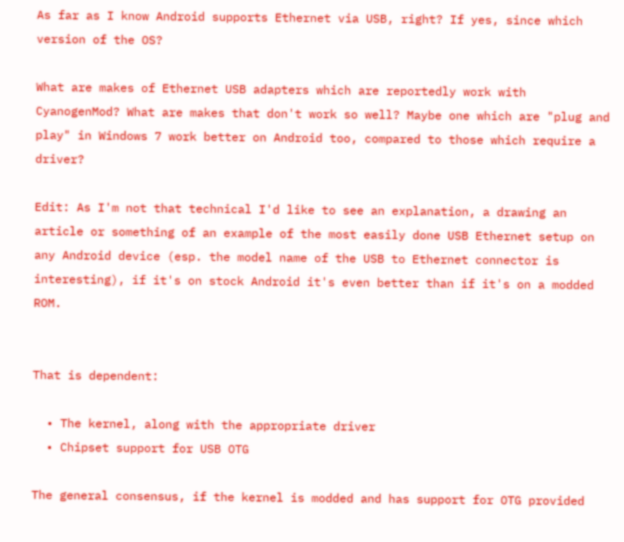As far as I know Android supports Ethernet via USB, right? If yes, since which version of the OS?

What are makes of Ethernet USB adapters which are reportedly work with CyanogenMod? What are makes that don't work so well? Maybe one which are "plug and play" in Windows 7 work better on Android too, compared to those which require a driver?

Edit: As I'm not that technical I'd like to see an explanation, a drawing an article or something of an example of the most easily done USB Ethernet setup on any Android device (esp. the model name of the USB to Ethernet connector is interesting), if it's on stock Android it's even better than if it's on a modded ROM.


That is dependent:

  • The kernel, along with the appropriate driver
  • Chipset support for USB OTG

The general consensus, if the kernel is modded and has support for OTG provided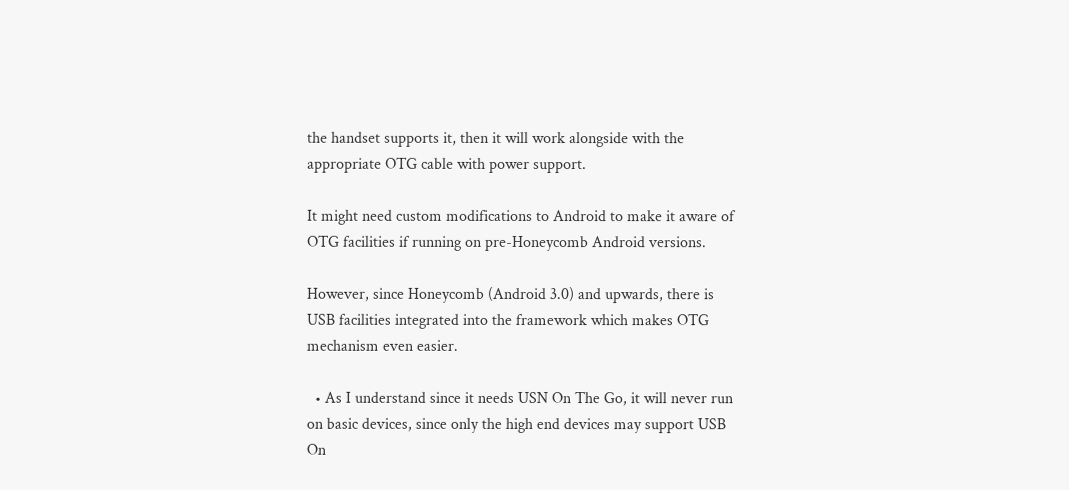the handset supports it, then it will work alongside with the appropriate OTG cable with power support.

It might need custom modifications to Android to make it aware of OTG facilities if running on pre-Honeycomb Android versions.

However, since Honeycomb (Android 3.0) and upwards, there is USB facilities integrated into the framework which makes OTG mechanism even easier.

  • As I understand since it needs USN On The Go, it will never run on basic devices, since only the high end devices may support USB On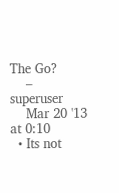The Go?
    – superuser
    Mar 20 '13 at 0:10
  • Its not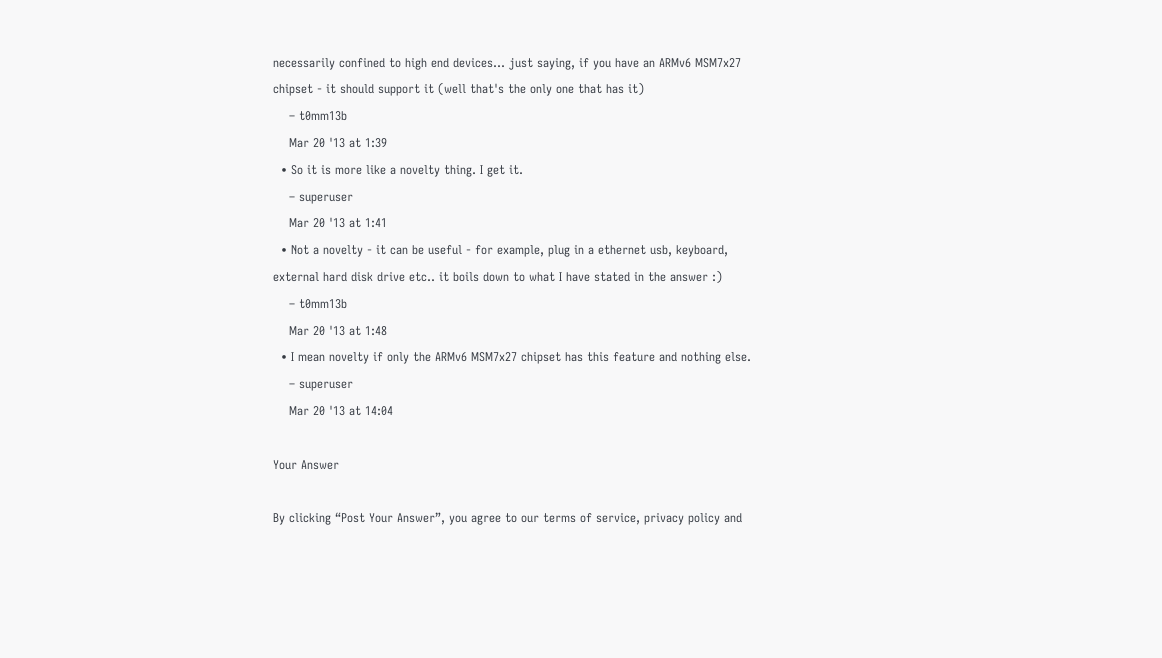necessarily confined to high end devices... just saying, if you have an ARMv6 MSM7x27 chipset - it should support it (well that's the only one that has it)
    – t0mm13b
    Mar 20 '13 at 1:39
  • So it is more like a novelty thing. I get it.
    – superuser
    Mar 20 '13 at 1:41
  • Not a novelty - it can be useful - for example, plug in a ethernet usb, keyboard, external hard disk drive etc.. it boils down to what I have stated in the answer :)
    – t0mm13b
    Mar 20 '13 at 1:48
  • I mean novelty if only the ARMv6 MSM7x27 chipset has this feature and nothing else.
    – superuser
    Mar 20 '13 at 14:04

Your Answer

By clicking “Post Your Answer”, you agree to our terms of service, privacy policy and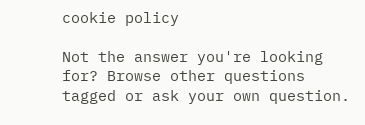cookie policy

Not the answer you're looking for? Browse other questions tagged or ask your own question.